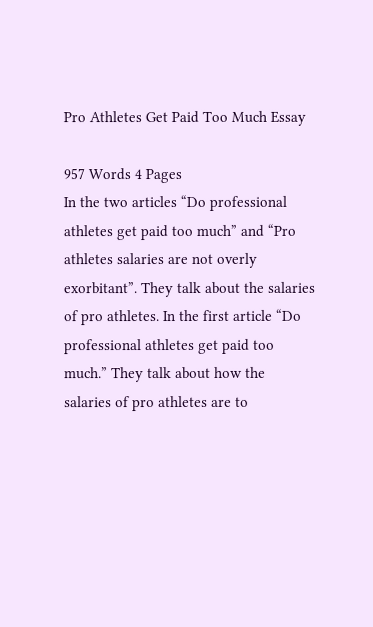Pro Athletes Get Paid Too Much Essay

957 Words 4 Pages
In the two articles “Do professional athletes get paid too much” and “Pro athletes salaries are not overly exorbitant”. They talk about the salaries of pro athletes. In the first article “Do professional athletes get paid too much.” They talk about how the salaries of pro athletes are to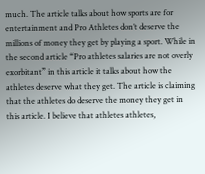much. The article talks about how sports are for entertainment and Pro Athletes don’t deserve the millions of money they get by playing a sport. While in the second article “Pro athletes salaries are not overly exorbitant” in this article it talks about how the athletes deserve what they get. The article is claiming that the athletes do deserve the money they get in this article. I believe that athletes athletes,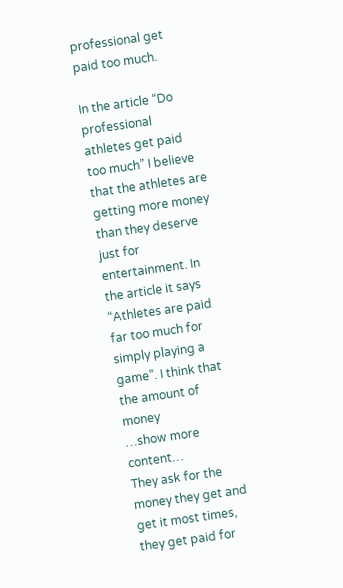professional get paid too much.

In the article “Do professional athletes get paid too much” I believe that the athletes are getting more money than they deserve just for entertainment. In the article it says “Athletes are paid far too much for simply playing a game”. I think that the amount of money
…show more content…
They ask for the money they get and get it most times, they get paid for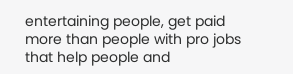entertaining people, get paid more than people with pro jobs that help people and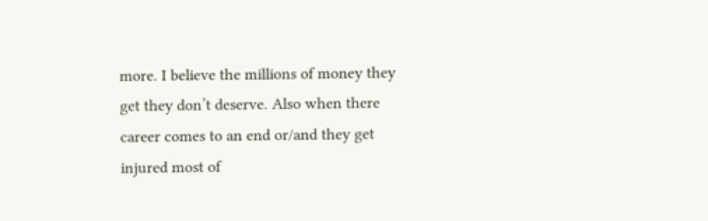more. I believe the millions of money they get they don’t deserve. Also when there career comes to an end or/and they get injured most of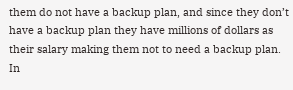them do not have a backup plan, and since they don’t have a backup plan they have millions of dollars as their salary making them not to need a backup plan. In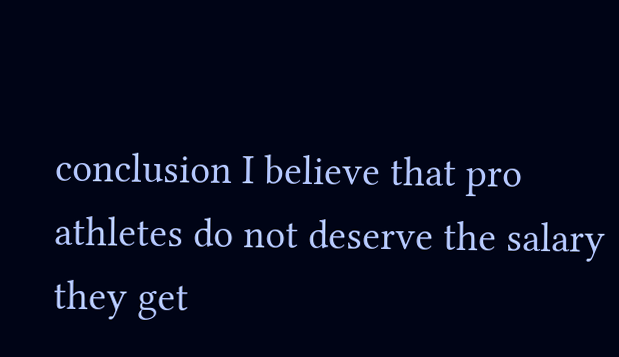conclusion I believe that pro athletes do not deserve the salary they get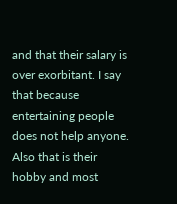and that their salary is over exorbitant. I say that because entertaining people does not help anyone. Also that is their hobby and most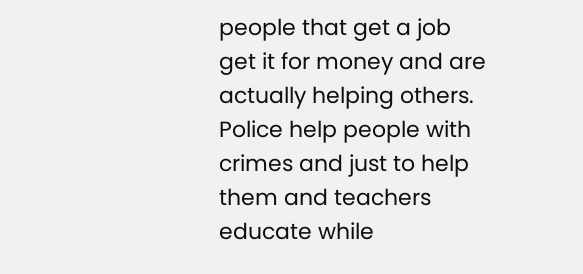people that get a job get it for money and are actually helping others. Police help people with crimes and just to help them and teachers educate while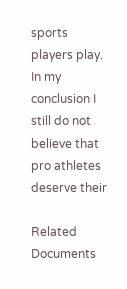sports players play. In my conclusion I still do not believe that pro athletes deserve their

Related Documents